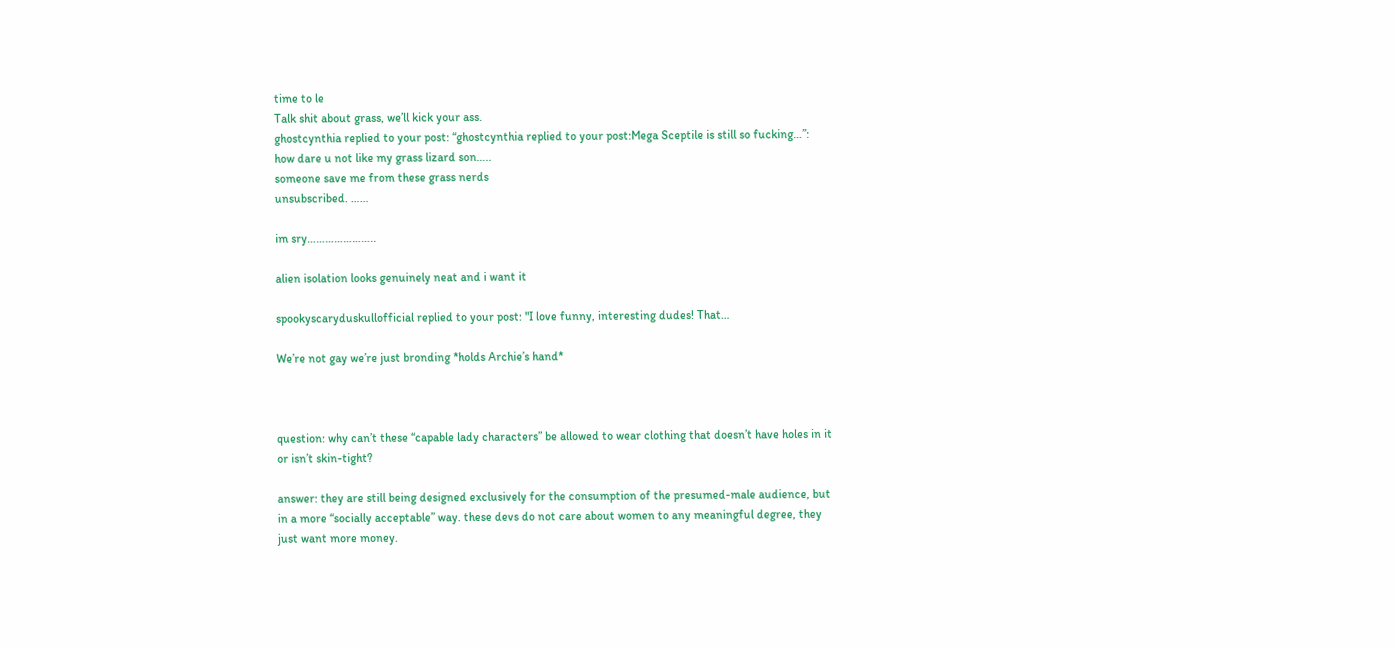time to le
Talk shit about grass, we’ll kick your ass.
ghostcynthia replied to your post: “ghostcynthia replied to your post:Mega Sceptile is still so fucking…”:
how dare u not like my grass lizard son…..
someone save me from these grass nerds
unsubscribed. ……

im sry…………………..

alien isolation looks genuinely neat and i want it

spookyscaryduskullofficial replied to your post: "I love funny, interesting dudes! That…

We’re not gay we’re just bronding *holds Archie’s hand*



question: why can’t these “capable lady characters” be allowed to wear clothing that doesn’t have holes in it or isn’t skin-tight?

answer: they are still being designed exclusively for the consumption of the presumed-male audience, but in a more “socially acceptable” way. these devs do not care about women to any meaningful degree, they just want more money.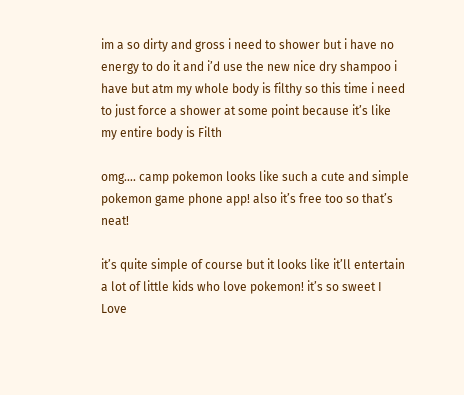im a so dirty and gross i need to shower but i have no energy to do it and i’d use the new nice dry shampoo i have but atm my whole body is filthy so this time i need to just force a shower at some point because it’s like my entire body is Filth

omg…. camp pokemon looks like such a cute and simple pokemon game phone app! also it’s free too so that’s neat!

it’s quite simple of course but it looks like it’ll entertain a lot of little kids who love pokemon! it’s so sweet I Love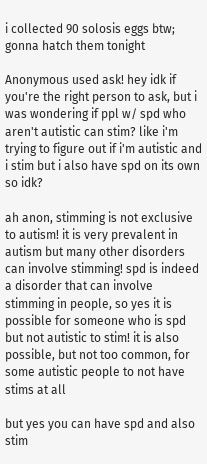i collected 90 solosis eggs btw; gonna hatch them tonight

Anonymous used ask! hey idk if you're the right person to ask, but i was wondering if ppl w/ spd who aren't autistic can stim? like i'm trying to figure out if i'm autistic and i stim but i also have spd on its own so idk?

ah anon, stimming is not exclusive to autism! it is very prevalent in autism but many other disorders can involve stimming! spd is indeed a disorder that can involve stimming in people, so yes it is possible for someone who is spd but not autistic to stim! it is also possible, but not too common, for some autistic people to not have stims at all

but yes you can have spd and also stim